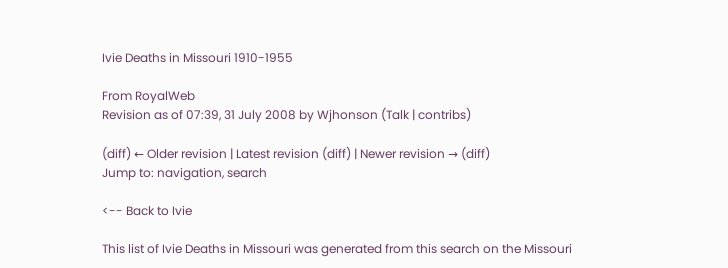Ivie Deaths in Missouri 1910-1955

From RoyalWeb
Revision as of 07:39, 31 July 2008 by Wjhonson (Talk | contribs)

(diff) ← Older revision | Latest revision (diff) | Newer revision → (diff)
Jump to: navigation, search

<-- Back to Ivie

This list of Ivie Deaths in Missouri was generated from this search on the Missouri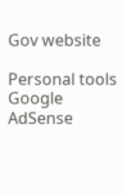Gov website

Personal tools
Google AdSense